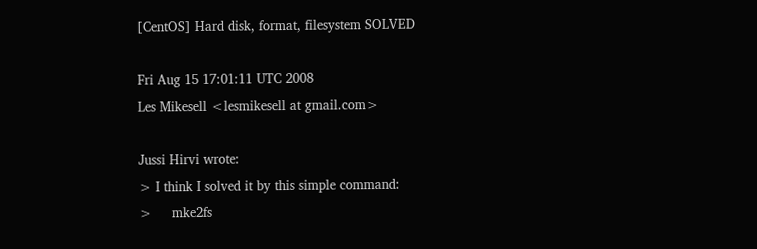[CentOS] Hard disk, format, filesystem SOLVED

Fri Aug 15 17:01:11 UTC 2008
Les Mikesell <lesmikesell at gmail.com>

Jussi Hirvi wrote:
> I think I solved it by this simple command:
>     mke2fs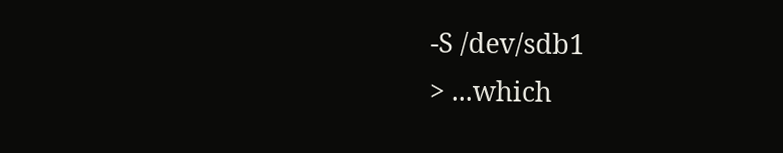-S /dev/sdb1
> ...which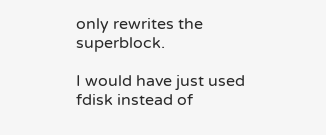only rewrites the superblock.

I would have just used fdisk instead of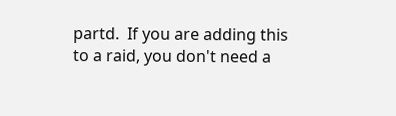partd.  If you are adding this
to a raid, you don't need a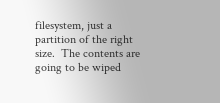filesystem, just a partition of the right
size.  The contents are going to be wiped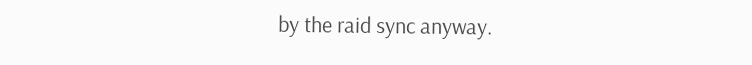by the raid sync anyway.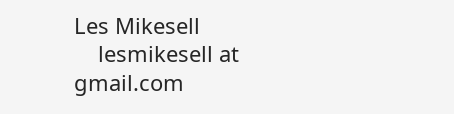Les Mikesell
    lesmikesell at gmail.com